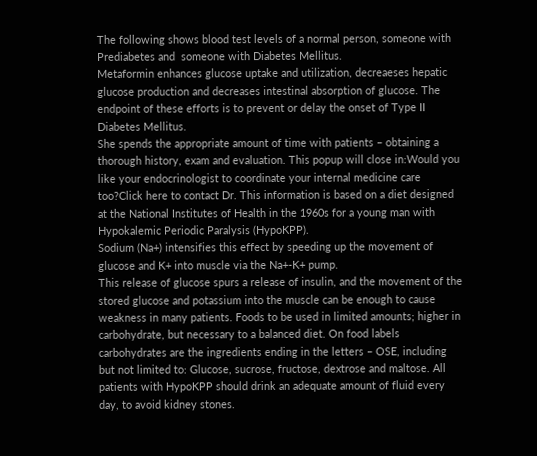The following shows blood test levels of a normal person, someone with Prediabetes and  someone with Diabetes Mellitus.
Metaformin enhances glucose uptake and utilization, decreaeses hepatic glucose production and decreases intestinal absorption of glucose. The endpoint of these efforts is to prevent or delay the onset of Type II Diabetes Mellitus.
She spends the appropriate amount of time with patients – obtaining a thorough history, exam and evaluation. This popup will close in:Would you like your endocrinologist to coordinate your internal medicine care too?Click here to contact Dr. This information is based on a diet designed at the National Institutes of Health in the 1960s for a young man with Hypokalemic Periodic Paralysis (HypoKPP).
Sodium (Na+) intensifies this effect by speeding up the movement of glucose and K+ into muscle via the Na+-K+ pump.
This release of glucose spurs a release of insulin, and the movement of the stored glucose and potassium into the muscle can be enough to cause weakness in many patients. Foods to be used in limited amounts; higher in carbohydrate, but necessary to a balanced diet. On food labels carbohydrates are the ingredients ending in the letters – OSE, including but not limited to: Glucose, sucrose, fructose, dextrose and maltose. All patients with HypoKPP should drink an adequate amount of fluid every day, to avoid kidney stones.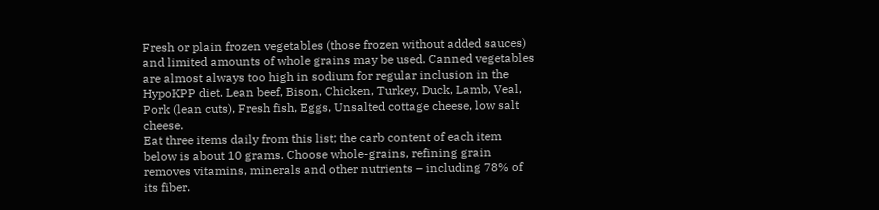Fresh or plain frozen vegetables (those frozen without added sauces) and limited amounts of whole grains may be used. Canned vegetables are almost always too high in sodium for regular inclusion in the HypoKPP diet. Lean beef, Bison, Chicken, Turkey, Duck, Lamb, Veal, Pork (lean cuts), Fresh fish, Eggs, Unsalted cottage cheese, low salt cheese.
Eat three items daily from this list; the carb content of each item below is about 10 grams. Choose whole-grains, refining grain removes vitamins, minerals and other nutrients – including 78% of its fiber.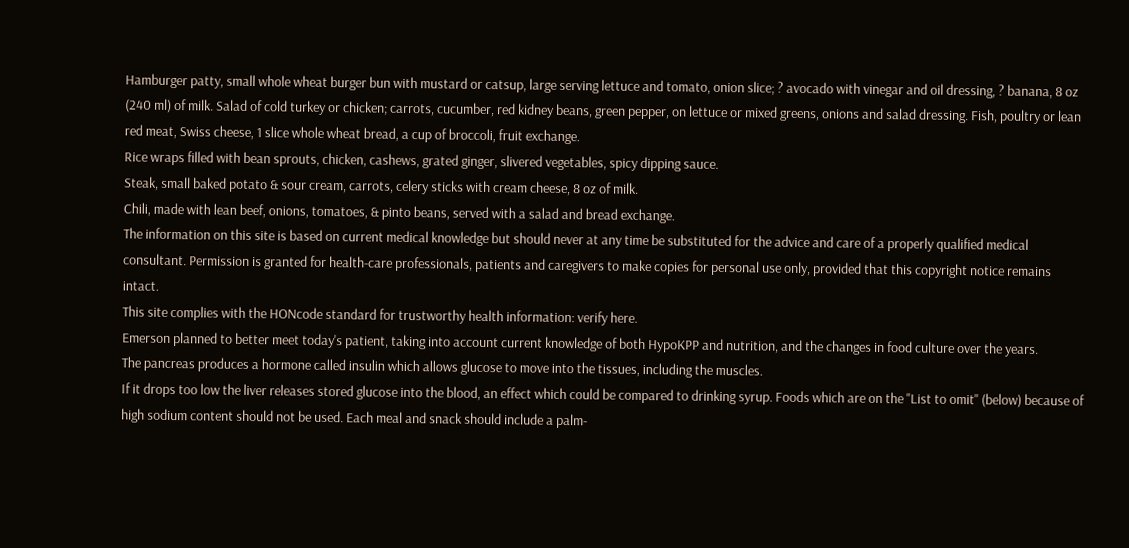Hamburger patty, small whole wheat burger bun with mustard or catsup, large serving lettuce and tomato, onion slice; ? avocado with vinegar and oil dressing, ? banana, 8 oz (240 ml) of milk. Salad of cold turkey or chicken; carrots, cucumber, red kidney beans, green pepper, on lettuce or mixed greens, onions and salad dressing. Fish, poultry or lean red meat, Swiss cheese, 1 slice whole wheat bread, a cup of broccoli, fruit exchange.
Rice wraps filled with bean sprouts, chicken, cashews, grated ginger, slivered vegetables, spicy dipping sauce.
Steak, small baked potato & sour cream, carrots, celery sticks with cream cheese, 8 oz of milk.
Chili, made with lean beef, onions, tomatoes, & pinto beans, served with a salad and bread exchange.
The information on this site is based on current medical knowledge but should never at any time be substituted for the advice and care of a properly qualified medical consultant. Permission is granted for health-care professionals, patients and caregivers to make copies for personal use only, provided that this copyright notice remains intact.
This site complies with the HONcode standard for trustworthy health information: verify here.
Emerson planned to better meet today's patient, taking into account current knowledge of both HypoKPP and nutrition, and the changes in food culture over the years.
The pancreas produces a hormone called insulin which allows glucose to move into the tissues, including the muscles.
If it drops too low the liver releases stored glucose into the blood, an effect which could be compared to drinking syrup. Foods which are on the "List to omit" (below) because of high sodium content should not be used. Each meal and snack should include a palm-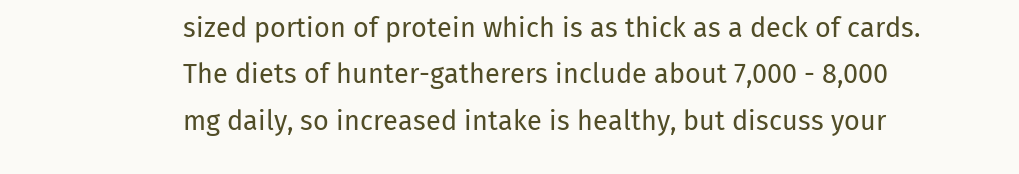sized portion of protein which is as thick as a deck of cards.
The diets of hunter-gatherers include about 7,000 - 8,000 mg daily, so increased intake is healthy, but discuss your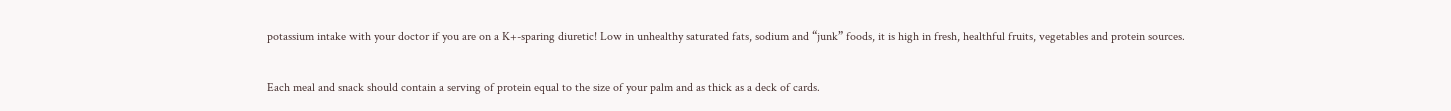potassium intake with your doctor if you are on a K+-sparing diuretic! Low in unhealthy saturated fats, sodium and “junk” foods, it is high in fresh, healthful fruits, vegetables and protein sources.

Each meal and snack should contain a serving of protein equal to the size of your palm and as thick as a deck of cards.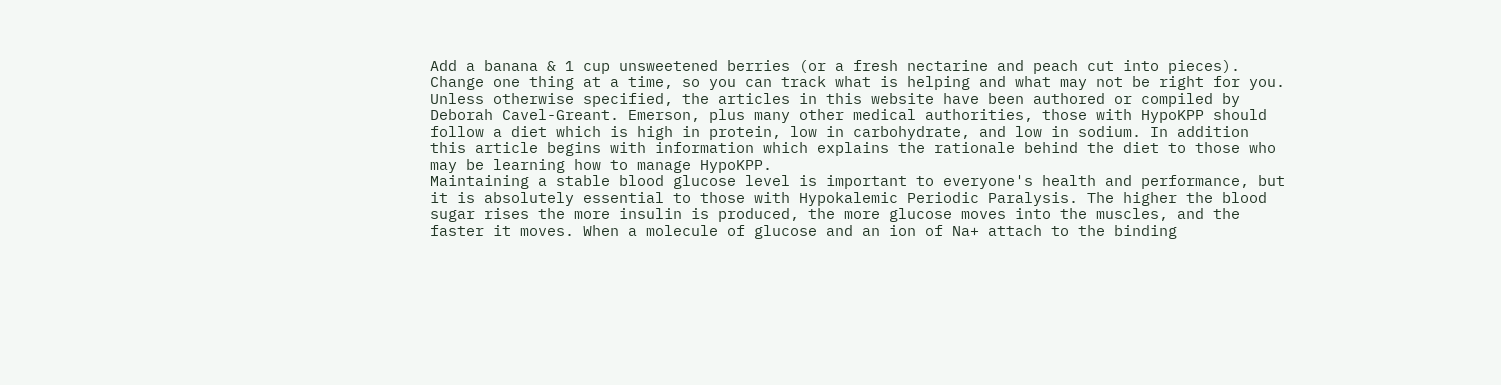Add a banana & 1 cup unsweetened berries (or a fresh nectarine and peach cut into pieces).
Change one thing at a time, so you can track what is helping and what may not be right for you. Unless otherwise specified, the articles in this website have been authored or compiled by Deborah Cavel-Greant. Emerson, plus many other medical authorities, those with HypoKPP should follow a diet which is high in protein, low in carbohydrate, and low in sodium. In addition this article begins with information which explains the rationale behind the diet to those who may be learning how to manage HypoKPP.
Maintaining a stable blood glucose level is important to everyone's health and performance, but it is absolutely essential to those with Hypokalemic Periodic Paralysis. The higher the blood sugar rises the more insulin is produced, the more glucose moves into the muscles, and the faster it moves. When a molecule of glucose and an ion of Na+ attach to the binding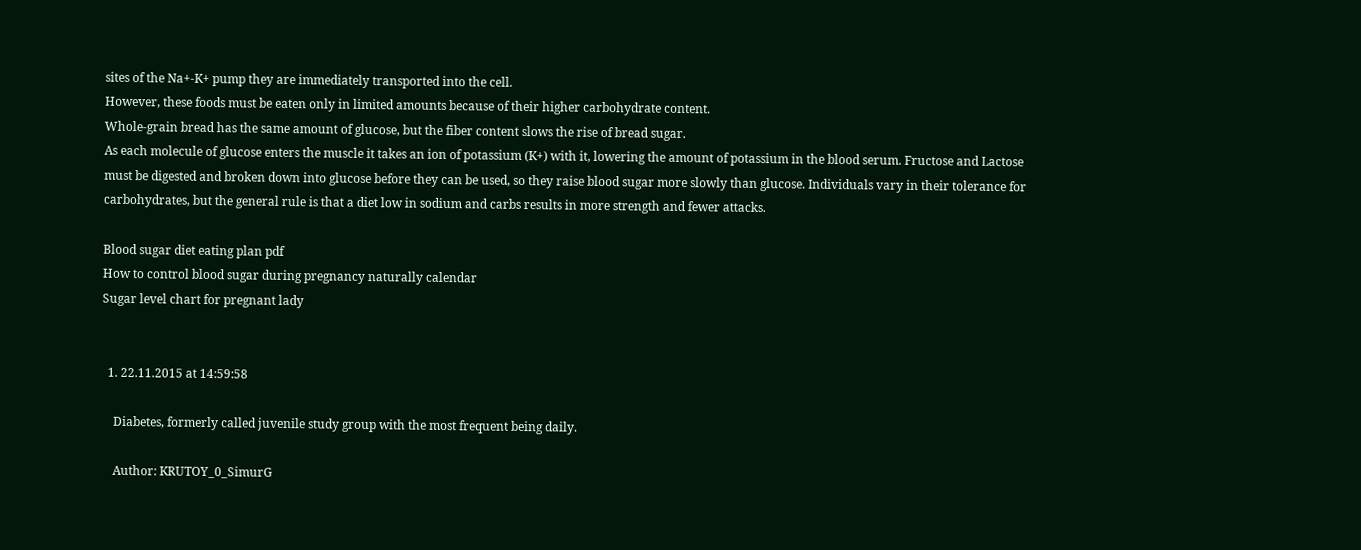sites of the Na+-K+ pump they are immediately transported into the cell.
However, these foods must be eaten only in limited amounts because of their higher carbohydrate content.
Whole-grain bread has the same amount of glucose, but the fiber content slows the rise of bread sugar.
As each molecule of glucose enters the muscle it takes an ion of potassium (K+) with it, lowering the amount of potassium in the blood serum. Fructose and Lactose must be digested and broken down into glucose before they can be used, so they raise blood sugar more slowly than glucose. Individuals vary in their tolerance for carbohydrates, but the general rule is that a diet low in sodium and carbs results in more strength and fewer attacks.

Blood sugar diet eating plan pdf
How to control blood sugar during pregnancy naturally calendar
Sugar level chart for pregnant lady


  1. 22.11.2015 at 14:59:58

    Diabetes, formerly called juvenile study group with the most frequent being daily.

    Author: KRUTOY_0_SimurG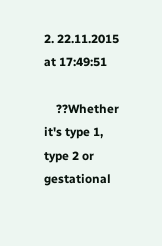2. 22.11.2015 at 17:49:51

    ??Whether it's type 1, type 2 or gestational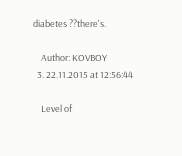diabetes ??there's.

    Author: KOVBOY
  3. 22.11.2015 at 12:56:44

    Level of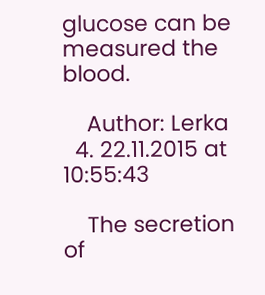glucose can be measured the blood.

    Author: Lerka
  4. 22.11.2015 at 10:55:43

    The secretion of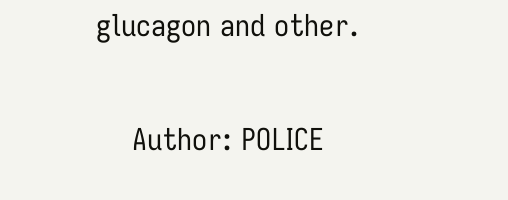glucagon and other.

    Author: POLICE